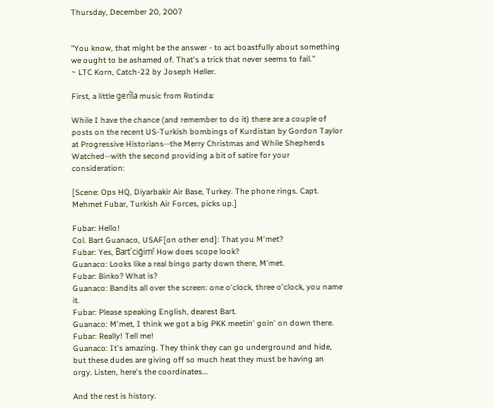Thursday, December 20, 2007


"You know, that might be the answer - to act boastfully about something we ought to be ashamed of. That's a trick that never seems to fail."
~ LTC Korn, Catch-22 by Joseph Heller.

First, a little gerîla music from Rotinda:

While I have the chance (and remember to do it) there are a couple of posts on the recent US-Turkish bombings of Kurdistan by Gordon Taylor at Progressive Historians--the Merry Christmas and While Shepherds Watched--with the second providing a bit of satire for your consideration:

[Scene: Ops HQ, Diyarbakir Air Base, Turkey. The phone rings. Capt. Mehmet Fubar, Turkish Air Forces, picks up.]

Fubar: Hello!
Col. Bart Guanaco, USAF[on other end]: That you M'met?
Fubar: Yes, Bart'ciğim! How does scope look?
Guanaco: Looks like a real bingo party down there, M'met.
Fubar: Binko? What is?
Guanaco: Bandits all over the screen: one o'clock, three o'clock, you name it.
Fubar: Please speaking English, dearest Bart.
Guanaco: M'met, I think we got a big PKK meetin' goin' on down there.
Fubar: Really! Tell me!
Guanaco: It's amazing. They think they can go underground and hide, but these dudes are giving off so much heat they must be having an orgy. Listen, here's the coordinates...

And the rest is history.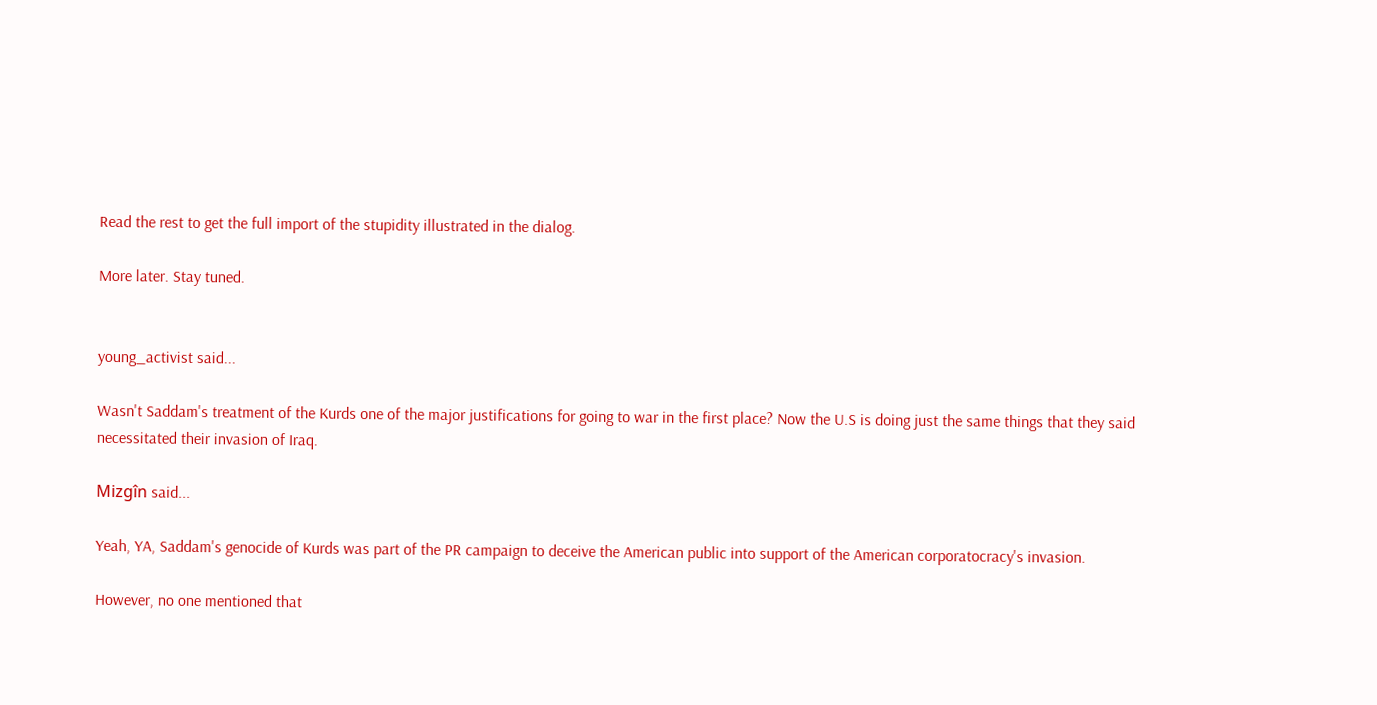Read the rest to get the full import of the stupidity illustrated in the dialog.

More later. Stay tuned.


young_activist said...

Wasn't Saddam's treatment of the Kurds one of the major justifications for going to war in the first place? Now the U.S is doing just the same things that they said necessitated their invasion of Iraq.

Mizgîn said...

Yeah, YA, Saddam's genocide of Kurds was part of the PR campaign to deceive the American public into support of the American corporatocracy's invasion.

However, no one mentioned that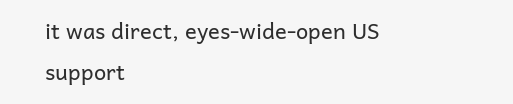it was direct, eyes-wide-open US support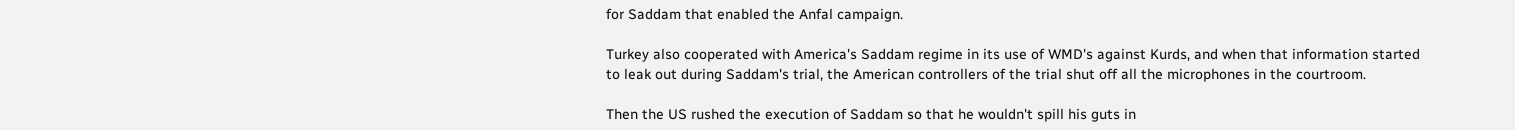for Saddam that enabled the Anfal campaign.

Turkey also cooperated with America's Saddam regime in its use of WMD's against Kurds, and when that information started to leak out during Saddam's trial, the American controllers of the trial shut off all the microphones in the courtroom.

Then the US rushed the execution of Saddam so that he wouldn't spill his guts in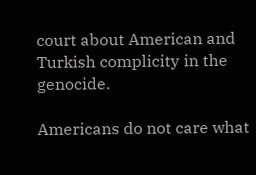court about American and Turkish complicity in the genocide.

Americans do not care what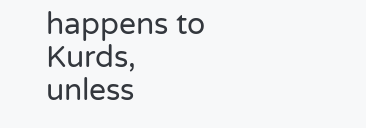happens to Kurds, unless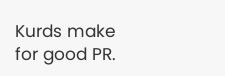Kurds make for good PR.